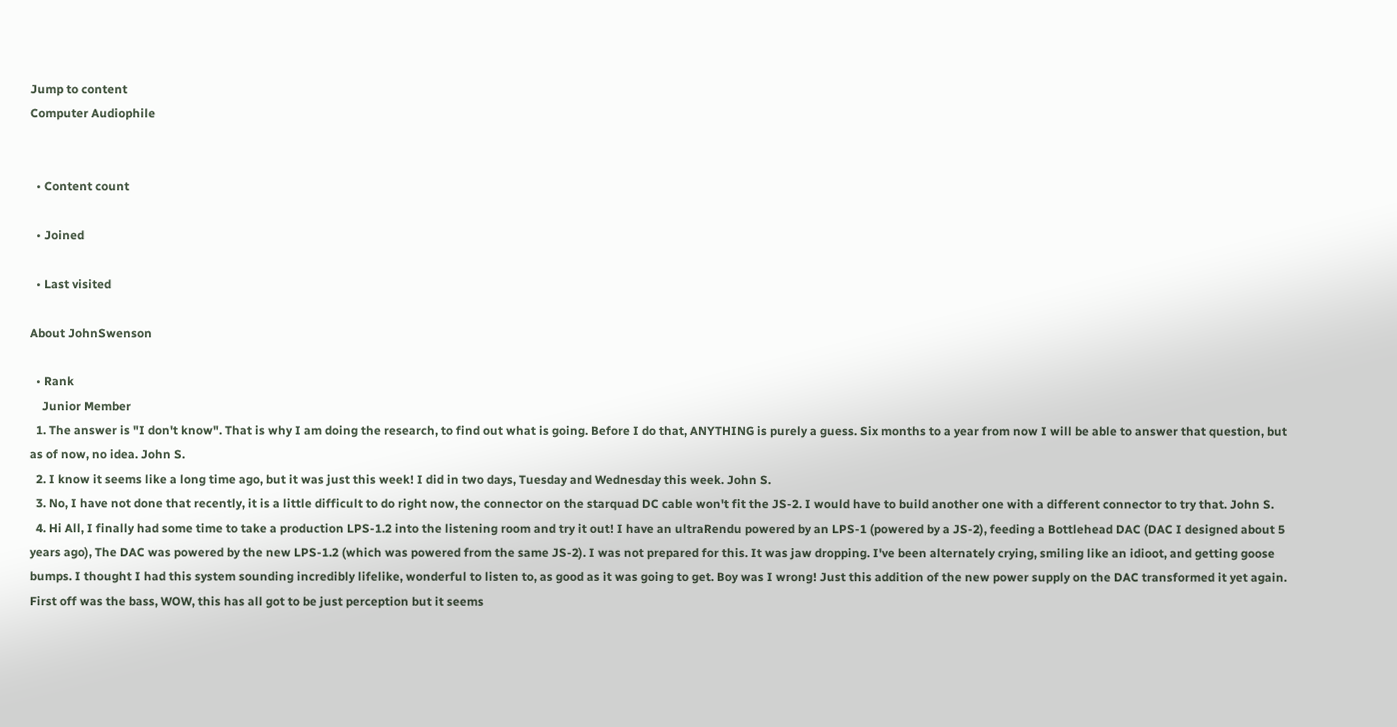Jump to content
Computer Audiophile


  • Content count

  • Joined

  • Last visited

About JohnSwenson

  • Rank
    Junior Member
  1. The answer is "I don't know". That is why I am doing the research, to find out what is going. Before I do that, ANYTHING is purely a guess. Six months to a year from now I will be able to answer that question, but as of now, no idea. John S.
  2. I know it seems like a long time ago, but it was just this week! I did in two days, Tuesday and Wednesday this week. John S.
  3. No, I have not done that recently, it is a little difficult to do right now, the connector on the starquad DC cable won't fit the JS-2. I would have to build another one with a different connector to try that. John S.
  4. Hi All, I finally had some time to take a production LPS-1.2 into the listening room and try it out! I have an ultraRendu powered by an LPS-1 (powered by a JS-2), feeding a Bottlehead DAC (DAC I designed about 5 years ago), The DAC was powered by the new LPS-1.2 (which was powered from the same JS-2). I was not prepared for this. It was jaw dropping. I've been alternately crying, smiling like an idioot, and getting goose bumps. I thought I had this system sounding incredibly lifelike, wonderful to listen to, as good as it was going to get. Boy was I wrong! Just this addition of the new power supply on the DAC transformed it yet again. First off was the bass, WOW, this has all got to be just perception but it seems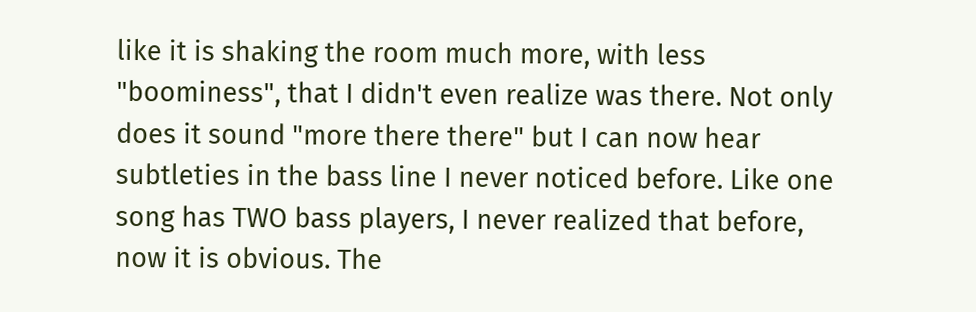like it is shaking the room much more, with less "boominess", that I didn't even realize was there. Not only does it sound "more there there" but I can now hear subtleties in the bass line I never noticed before. Like one song has TWO bass players, I never realized that before, now it is obvious. The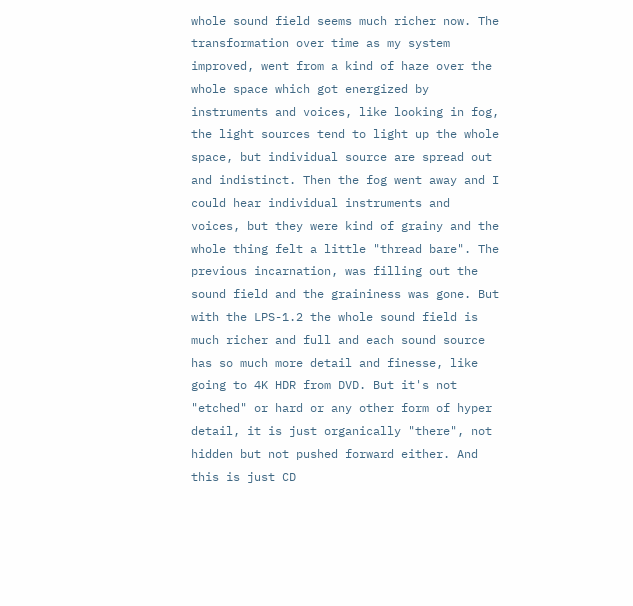whole sound field seems much richer now. The transformation over time as my system improved, went from a kind of haze over the whole space which got energized by instruments and voices, like looking in fog, the light sources tend to light up the whole space, but individual source are spread out and indistinct. Then the fog went away and I could hear individual instruments and voices, but they were kind of grainy and the whole thing felt a little "thread bare". The previous incarnation, was filling out the sound field and the graininess was gone. But with the LPS-1.2 the whole sound field is much richer and full and each sound source has so much more detail and finesse, like going to 4K HDR from DVD. But it's not "etched" or hard or any other form of hyper detail, it is just organically "there", not hidden but not pushed forward either. And this is just CD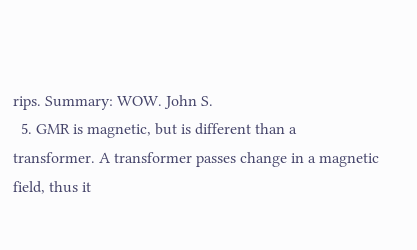rips. Summary: WOW. John S.
  5. GMR is magnetic, but is different than a transformer. A transformer passes change in a magnetic field, thus it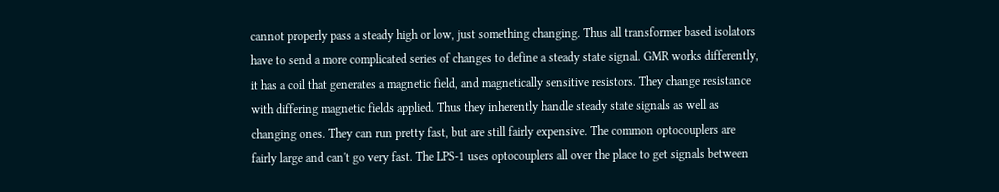cannot properly pass a steady high or low, just something changing. Thus all transformer based isolators have to send a more complicated series of changes to define a steady state signal. GMR works differently, it has a coil that generates a magnetic field, and magnetically sensitive resistors. They change resistance with differing magnetic fields applied. Thus they inherently handle steady state signals as well as changing ones. They can run pretty fast, but are still fairly expensive. The common optocouplers are fairly large and can't go very fast. The LPS-1 uses optocouplers all over the place to get signals between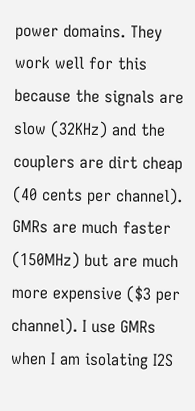power domains. They work well for this because the signals are slow (32KHz) and the couplers are dirt cheap (40 cents per channel). GMRs are much faster (150MHz) but are much more expensive ($3 per channel). I use GMRs when I am isolating I2S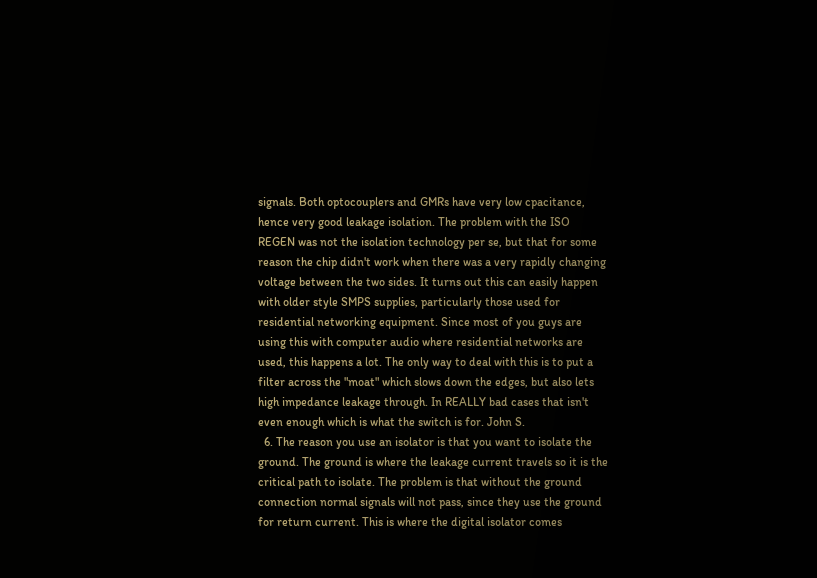signals. Both optocouplers and GMRs have very low cpacitance, hence very good leakage isolation. The problem with the ISO REGEN was not the isolation technology per se, but that for some reason the chip didn't work when there was a very rapidly changing voltage between the two sides. It turns out this can easily happen with older style SMPS supplies, particularly those used for residential networking equipment. Since most of you guys are using this with computer audio where residential networks are used, this happens a lot. The only way to deal with this is to put a filter across the "moat" which slows down the edges, but also lets high impedance leakage through. In REALLY bad cases that isn't even enough which is what the switch is for. John S.
  6. The reason you use an isolator is that you want to isolate the ground. The ground is where the leakage current travels so it is the critical path to isolate. The problem is that without the ground connection normal signals will not pass, since they use the ground for return current. This is where the digital isolator comes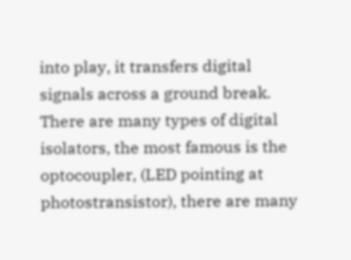into play, it transfers digital signals across a ground break. There are many types of digital isolators, the most famous is the optocoupler, (LED pointing at photostransistor), there are many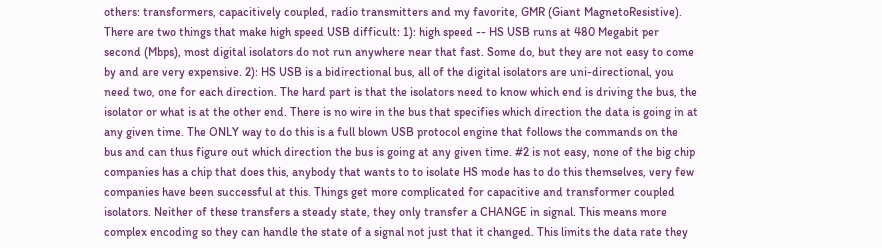others: transformers, capacitively coupled, radio transmitters and my favorite, GMR (Giant MagnetoResistive). There are two things that make high speed USB difficult: 1): high speed -- HS USB runs at 480 Megabit per second (Mbps), most digital isolators do not run anywhere near that fast. Some do, but they are not easy to come by and are very expensive. 2): HS USB is a bidirectional bus, all of the digital isolators are uni-directional, you need two, one for each direction. The hard part is that the isolators need to know which end is driving the bus, the isolator or what is at the other end. There is no wire in the bus that specifies which direction the data is going in at any given time. The ONLY way to do this is a full blown USB protocol engine that follows the commands on the bus and can thus figure out which direction the bus is going at any given time. #2 is not easy, none of the big chip companies has a chip that does this, anybody that wants to to isolate HS mode has to do this themselves, very few companies have been successful at this. Things get more complicated for capacitive and transformer coupled isolators. Neither of these transfers a steady state, they only transfer a CHANGE in signal. This means more complex encoding so they can handle the state of a signal not just that it changed. This limits the data rate they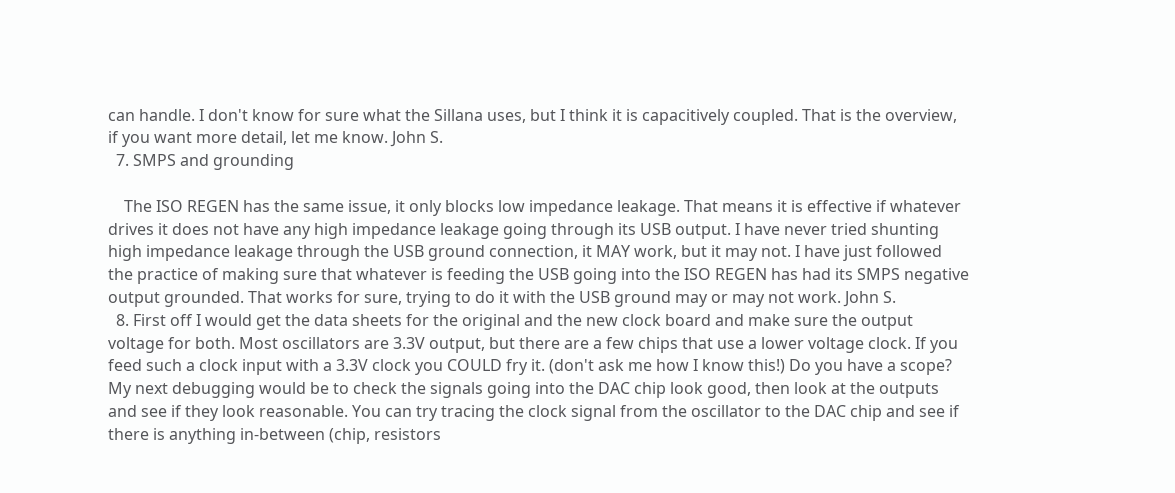can handle. I don't know for sure what the Sillana uses, but I think it is capacitively coupled. That is the overview, if you want more detail, let me know. John S.
  7. SMPS and grounding

    The ISO REGEN has the same issue, it only blocks low impedance leakage. That means it is effective if whatever drives it does not have any high impedance leakage going through its USB output. I have never tried shunting high impedance leakage through the USB ground connection, it MAY work, but it may not. I have just followed the practice of making sure that whatever is feeding the USB going into the ISO REGEN has had its SMPS negative output grounded. That works for sure, trying to do it with the USB ground may or may not work. John S.
  8. First off I would get the data sheets for the original and the new clock board and make sure the output voltage for both. Most oscillators are 3.3V output, but there are a few chips that use a lower voltage clock. If you feed such a clock input with a 3.3V clock you COULD fry it. (don't ask me how I know this!) Do you have a scope? My next debugging would be to check the signals going into the DAC chip look good, then look at the outputs and see if they look reasonable. You can try tracing the clock signal from the oscillator to the DAC chip and see if there is anything in-between (chip, resistors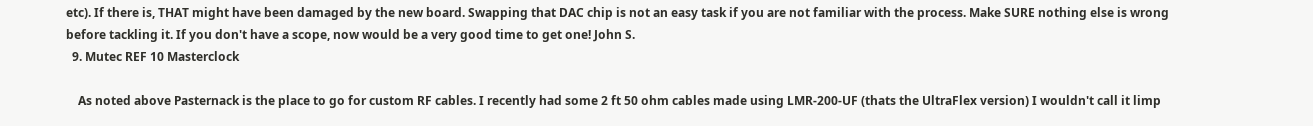etc). If there is, THAT might have been damaged by the new board. Swapping that DAC chip is not an easy task if you are not familiar with the process. Make SURE nothing else is wrong before tackling it. If you don't have a scope, now would be a very good time to get one! John S.
  9. Mutec REF 10 Masterclock

    As noted above Pasternack is the place to go for custom RF cables. I recently had some 2 ft 50 ohm cables made using LMR-200-UF (thats the UltraFlex version) I wouldn't call it limp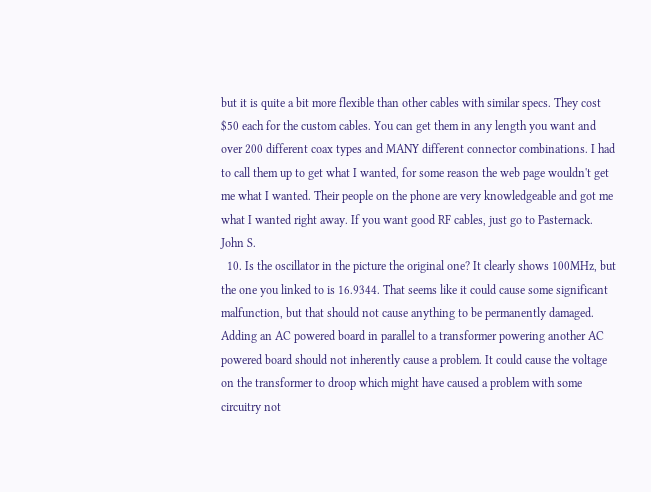but it is quite a bit more flexible than other cables with similar specs. They cost $50 each for the custom cables. You can get them in any length you want and over 200 different coax types and MANY different connector combinations. I had to call them up to get what I wanted, for some reason the web page wouldn't get me what I wanted. Their people on the phone are very knowledgeable and got me what I wanted right away. If you want good RF cables, just go to Pasternack. John S.
  10. Is the oscillator in the picture the original one? It clearly shows 100MHz, but the one you linked to is 16.9344. That seems like it could cause some significant malfunction, but that should not cause anything to be permanently damaged. Adding an AC powered board in parallel to a transformer powering another AC powered board should not inherently cause a problem. It could cause the voltage on the transformer to droop which might have caused a problem with some circuitry not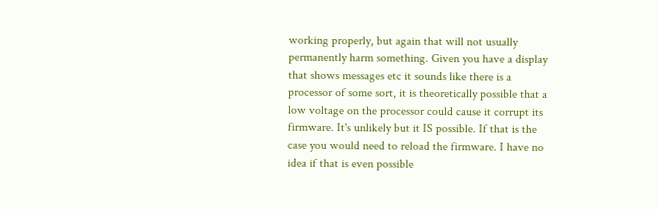working properly, but again that will not usually permanently harm something. Given you have a display that shows messages etc it sounds like there is a processor of some sort, it is theoretically possible that a low voltage on the processor could cause it corrupt its firmware. It's unlikely but it IS possible. If that is the case you would need to reload the firmware. I have no idea if that is even possible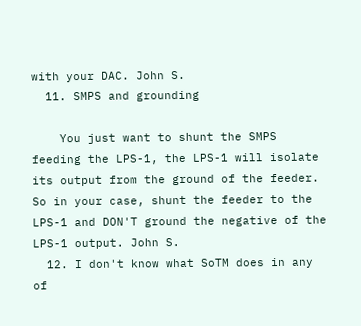with your DAC. John S.
  11. SMPS and grounding

    You just want to shunt the SMPS feeding the LPS-1, the LPS-1 will isolate its output from the ground of the feeder. So in your case, shunt the feeder to the LPS-1 and DON'T ground the negative of the LPS-1 output. John S.
  12. I don't know what SoTM does in any of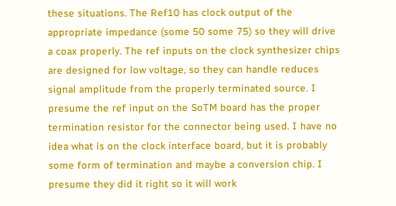these situations. The Ref10 has clock output of the appropriate impedance (some 50 some 75) so they will drive a coax properly. The ref inputs on the clock synthesizer chips are designed for low voltage, so they can handle reduces signal amplitude from the properly terminated source. I presume the ref input on the SoTM board has the proper termination resistor for the connector being used. I have no idea what is on the clock interface board, but it is probably some form of termination and maybe a conversion chip. I presume they did it right so it will work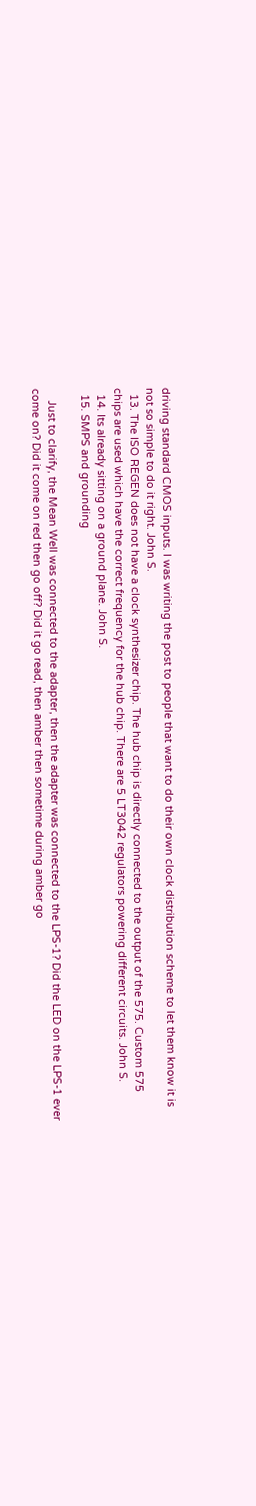driving standard CMOS inputs. I was writing the post to people that want to do their own clock distribution scheme to let them know it is not so simple to do it right. John S.
  13. The ISO REGEN does not have a clock synthesizer chip. The hub chip is directly connected to the output of the 575. Custom 575 chips are used which have the correct frequency for the hub chip. There are 5 LT3042 regulators powering different circuits. John S.
  14. Its already sitting on a ground plane. John S.
  15. SMPS and grounding

    Just to clarify, the Mean Well was connected to the adapter, then the adapter was connected to the LPS-1? Did the LED on the LPS-1 ever come on? Did it come on red then go off? Did it go read, then amber then sometime during amber go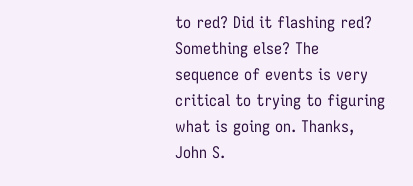to red? Did it flashing red? Something else? The sequence of events is very critical to trying to figuring what is going on. Thanks, John S.